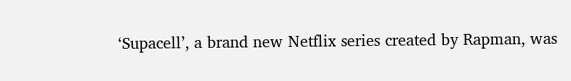‘Supacell’, a brand new Netflix series created by Rapman, was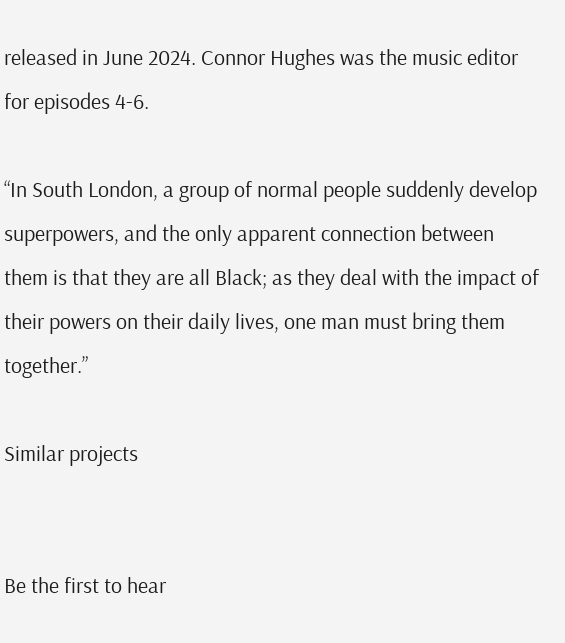released in June 2024. Connor Hughes was the music editor for episodes 4-6.

“In South London, a group of normal people suddenly develop superpowers, and the only apparent connection between them is that they are all Black; as they deal with the impact of their powers on their daily lives, one man must bring them together.”

Similar projects


Be the first to hear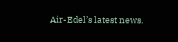Air-Edel’s latest news.